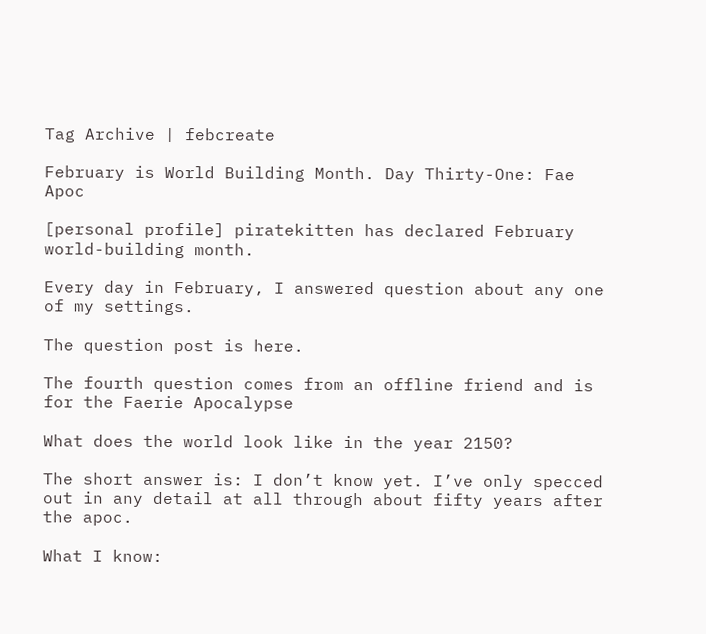Tag Archive | febcreate

February is World Building Month. Day Thirty-One: Fae Apoc

[personal profile] piratekitten has declared February world-building month.

Every day in February, I answered question about any one of my settings.

The question post is here.

The fourth question comes from an offline friend and is for the Faerie Apocalypse

What does the world look like in the year 2150?

The short answer is: I don’t know yet. I’ve only specced out in any detail at all through about fifty years after the apoc.

What I know: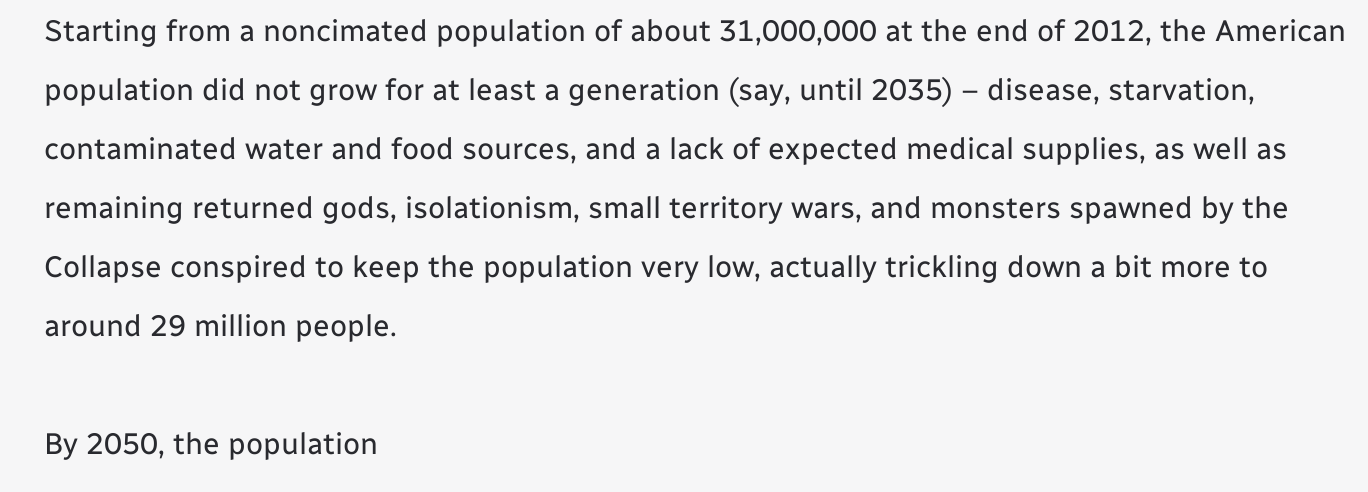Starting from a noncimated population of about 31,000,000 at the end of 2012, the American population did not grow for at least a generation (say, until 2035) – disease, starvation, contaminated water and food sources, and a lack of expected medical supplies, as well as remaining returned gods, isolationism, small territory wars, and monsters spawned by the Collapse conspired to keep the population very low, actually trickling down a bit more to around 29 million people.

By 2050, the population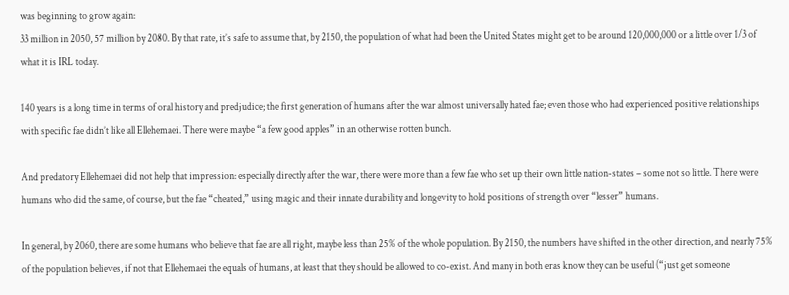was beginning to grow again:
33 million in 2050, 57 million by 2080. By that rate, it’s safe to assume that, by 2150, the population of what had been the United States might get to be around 120,000,000 or a little over 1/3 of what it is IRL today.

140 years is a long time in terms of oral history and predjudice; the first generation of humans after the war almost universally hated fae; even those who had experienced positive relationships with specific fae didn’t like all Ellehemaei. There were maybe “a few good apples” in an otherwise rotten bunch.

And predatory Ellehemaei did not help that impression: especially directly after the war, there were more than a few fae who set up their own little nation-states – some not so little. There were humans who did the same, of course, but the fae “cheated,” using magic and their innate durability and longevity to hold positions of strength over “lesser” humans.

In general, by 2060, there are some humans who believe that fae are all right, maybe less than 25% of the whole population. By 2150, the numbers have shifted in the other direction, and nearly 75% of the population believes, if not that Ellehemaei the equals of humans, at least that they should be allowed to co-exist. And many in both eras know they can be useful (“just get someone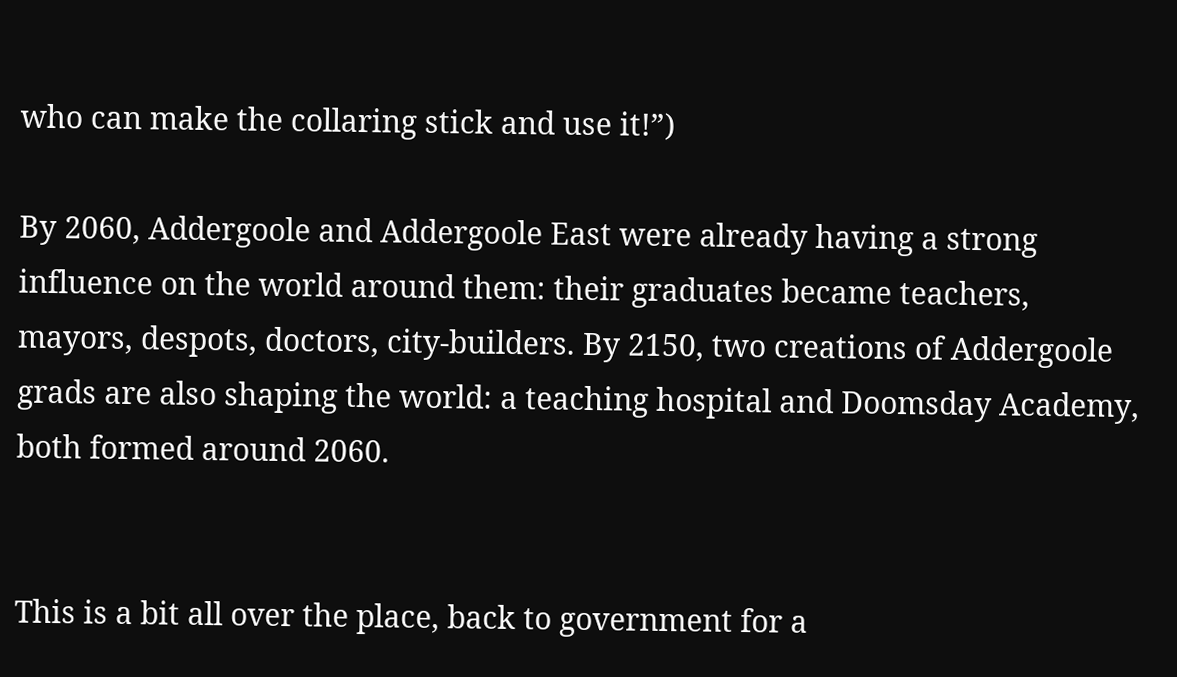who can make the collaring stick and use it!”)

By 2060, Addergoole and Addergoole East were already having a strong influence on the world around them: their graduates became teachers, mayors, despots, doctors, city-builders. By 2150, two creations of Addergoole grads are also shaping the world: a teaching hospital and Doomsday Academy, both formed around 2060.


This is a bit all over the place, back to government for a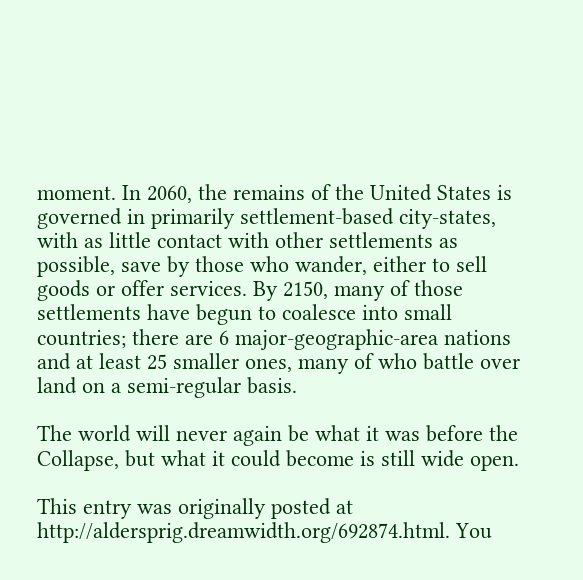moment. In 2060, the remains of the United States is governed in primarily settlement-based city-states, with as little contact with other settlements as possible, save by those who wander, either to sell goods or offer services. By 2150, many of those settlements have begun to coalesce into small countries; there are 6 major-geographic-area nations and at least 25 smaller ones, many of who battle over land on a semi-regular basis.

The world will never again be what it was before the Collapse, but what it could become is still wide open.

This entry was originally posted at http://aldersprig.dreamwidth.org/692874.html. You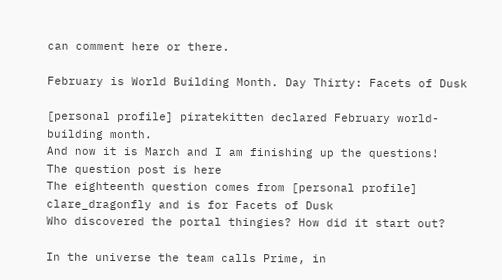can comment here or there.

February is World Building Month. Day Thirty: Facets of Dusk

[personal profile] piratekitten declared February world-building month.
And now it is March and I am finishing up the questions!
The question post is here
The eighteenth question comes from [personal profile] clare_dragonfly and is for Facets of Dusk
Who discovered the portal thingies? How did it start out?

In the universe the team calls Prime, in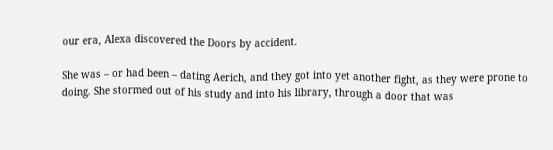our era, Alexa discovered the Doors by accident.

She was – or had been – dating Aerich, and they got into yet another fight, as they were prone to doing. She stormed out of his study and into his library, through a door that was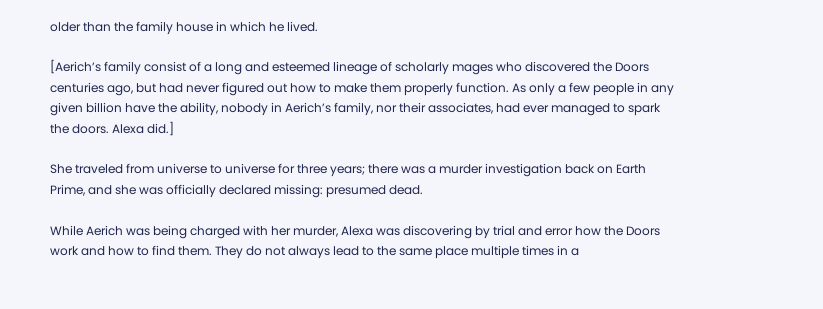older than the family house in which he lived.

[Aerich’s family consist of a long and esteemed lineage of scholarly mages who discovered the Doors centuries ago, but had never figured out how to make them properly function. As only a few people in any given billion have the ability, nobody in Aerich’s family, nor their associates, had ever managed to spark the doors. Alexa did.]

She traveled from universe to universe for three years; there was a murder investigation back on Earth Prime, and she was officially declared missing: presumed dead.

While Aerich was being charged with her murder, Alexa was discovering by trial and error how the Doors work and how to find them. They do not always lead to the same place multiple times in a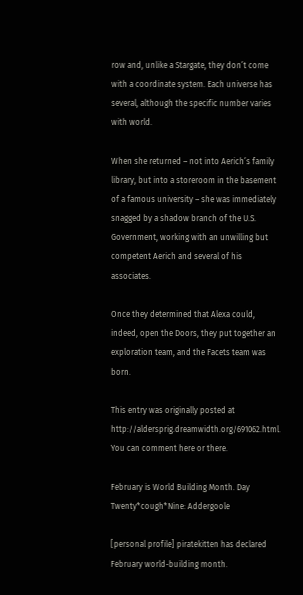row and, unlike a Stargate, they don’t come with a coordinate system. Each universe has several, although the specific number varies with world.

When she returned – not into Aerich’s family library, but into a storeroom in the basement of a famous university – she was immediately snagged by a shadow branch of the U.S. Government, working with an unwilling but competent Aerich and several of his associates.

Once they determined that Alexa could, indeed, open the Doors, they put together an exploration team, and the Facets team was born.

This entry was originally posted at http://aldersprig.dreamwidth.org/691062.html. You can comment here or there.

February is World Building Month. Day Twenty*cough*Nine: Addergoole

[personal profile] piratekitten has declared February world-building month.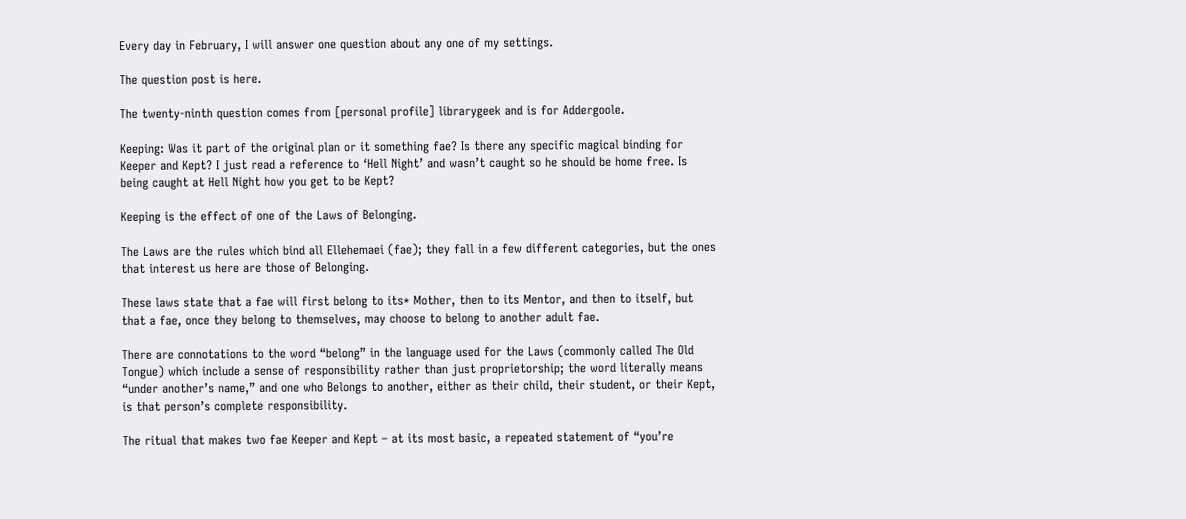Every day in February, I will answer one question about any one of my settings.

The question post is here.

The twenty-ninth question comes from [personal profile] librarygeek and is for Addergoole.

Keeping: Was it part of the original plan or it something fae? Is there any specific magical binding for Keeper and Kept? I just read a reference to ‘Hell Night’ and wasn’t caught so he should be home free. Is being caught at Hell Night how you get to be Kept?

Keeping is the effect of one of the Laws of Belonging.

The Laws are the rules which bind all Ellehemaei (fae); they fall in a few different categories, but the ones that interest us here are those of Belonging.

These laws state that a fae will first belong to its* Mother, then to its Mentor, and then to itself, but that a fae, once they belong to themselves, may choose to belong to another adult fae.

There are connotations to the word “belong” in the language used for the Laws (commonly called The Old Tongue) which include a sense of responsibility rather than just proprietorship; the word literally means “under another’s name,” and one who Belongs to another, either as their child, their student, or their Kept, is that person’s complete responsibility.

The ritual that makes two fae Keeper and Kept – at its most basic, a repeated statement of “you’re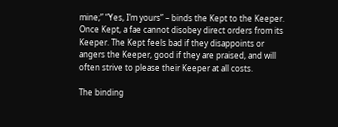mine;” “Yes, I’m yours” – binds the Kept to the Keeper. Once Kept, a fae cannot disobey direct orders from its Keeper. The Kept feels bad if they disappoints or angers the Keeper, good if they are praised, and will often strive to please their Keeper at all costs.

The binding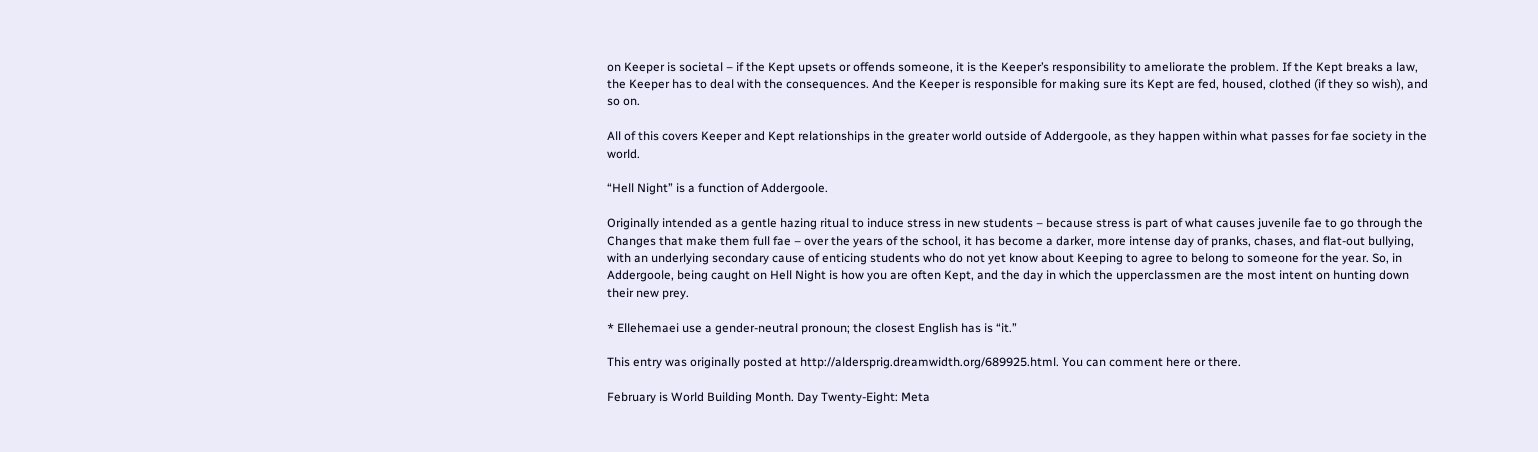on Keeper is societal – if the Kept upsets or offends someone, it is the Keeper’s responsibility to ameliorate the problem. If the Kept breaks a law, the Keeper has to deal with the consequences. And the Keeper is responsible for making sure its Kept are fed, housed, clothed (if they so wish), and so on.

All of this covers Keeper and Kept relationships in the greater world outside of Addergoole, as they happen within what passes for fae society in the world.

“Hell Night” is a function of Addergoole.

Originally intended as a gentle hazing ritual to induce stress in new students – because stress is part of what causes juvenile fae to go through the Changes that make them full fae – over the years of the school, it has become a darker, more intense day of pranks, chases, and flat-out bullying, with an underlying secondary cause of enticing students who do not yet know about Keeping to agree to belong to someone for the year. So, in Addergoole, being caught on Hell Night is how you are often Kept, and the day in which the upperclassmen are the most intent on hunting down their new prey.

* Ellehemaei use a gender-neutral pronoun; the closest English has is “it.”

This entry was originally posted at http://aldersprig.dreamwidth.org/689925.html. You can comment here or there.

February is World Building Month. Day Twenty-Eight: Meta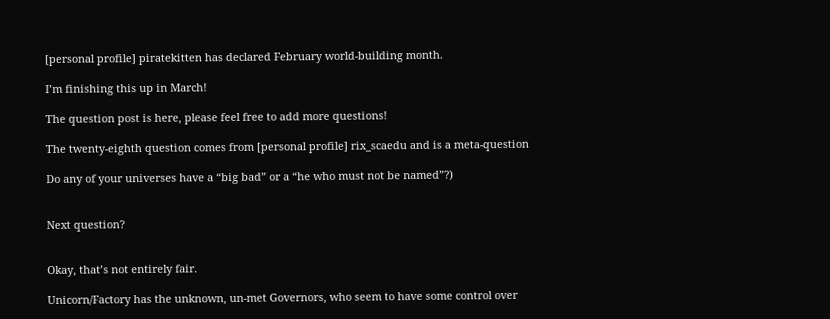[personal profile] piratekitten has declared February world-building month.

I’m finishing this up in March!

The question post is here, please feel free to add more questions!

The twenty-eighth question comes from [personal profile] rix_scaedu and is a meta-question

Do any of your universes have a “big bad” or a “he who must not be named”?)


Next question?


Okay, that’s not entirely fair.

Unicorn/Factory has the unknown, un-met Governors, who seem to have some control over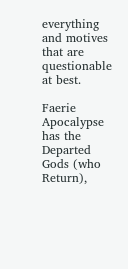everything and motives that are questionable at best.

Faerie Apocalypse has the Departed Gods (who Return),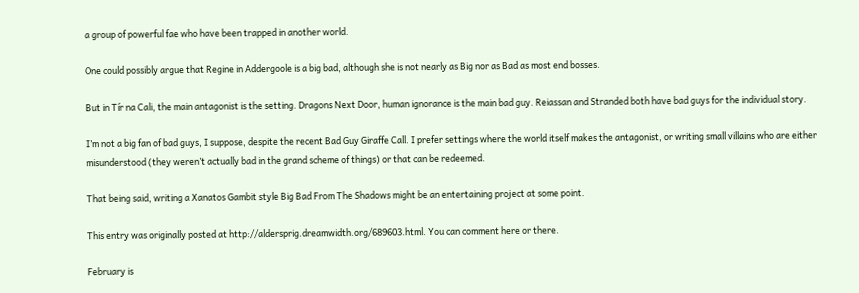a group of powerful fae who have been trapped in another world.

One could possibly argue that Regine in Addergoole is a big bad, although she is not nearly as Big nor as Bad as most end bosses.

But in Tír na Cali, the main antagonist is the setting. Dragons Next Door, human ignorance is the main bad guy. Reiassan and Stranded both have bad guys for the individual story.

I’m not a big fan of bad guys, I suppose, despite the recent Bad Guy Giraffe Call. I prefer settings where the world itself makes the antagonist, or writing small villains who are either misunderstood (they weren’t actually bad in the grand scheme of things) or that can be redeemed.

That being said, writing a Xanatos Gambit style Big Bad From The Shadows might be an entertaining project at some point.

This entry was originally posted at http://aldersprig.dreamwidth.org/689603.html. You can comment here or there.

February is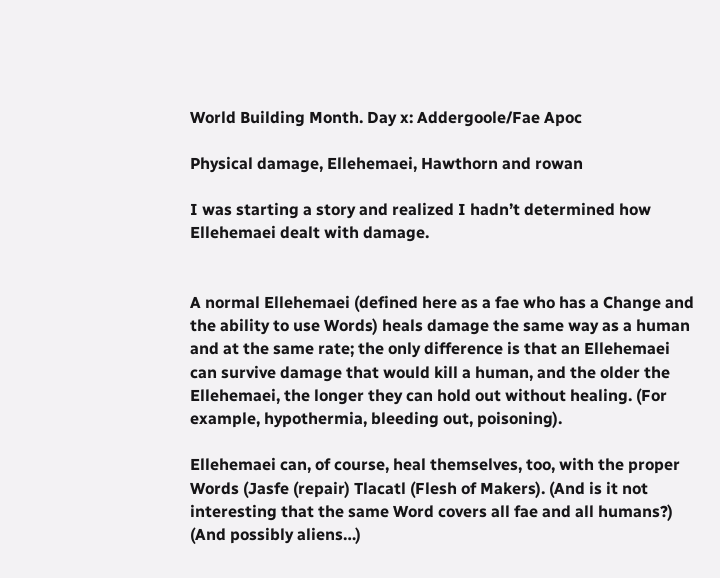World Building Month. Day x: Addergoole/Fae Apoc

Physical damage, Ellehemaei, Hawthorn and rowan

I was starting a story and realized I hadn’t determined how Ellehemaei dealt with damage.


A normal Ellehemaei (defined here as a fae who has a Change and the ability to use Words) heals damage the same way as a human and at the same rate; the only difference is that an Ellehemaei can survive damage that would kill a human, and the older the Ellehemaei, the longer they can hold out without healing. (For example, hypothermia, bleeding out, poisoning).

Ellehemaei can, of course, heal themselves, too, with the proper Words (Jasfe (repair) Tlacatl (Flesh of Makers). (And is it not interesting that the same Word covers all fae and all humans?) (And possibly aliens…)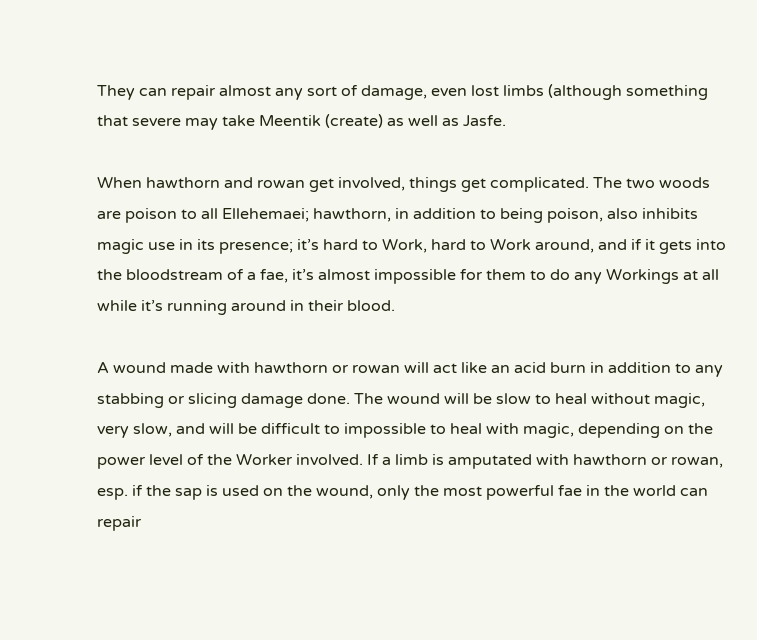They can repair almost any sort of damage, even lost limbs (although something that severe may take Meentik (create) as well as Jasfe.

When hawthorn and rowan get involved, things get complicated. The two woods are poison to all Ellehemaei; hawthorn, in addition to being poison, also inhibits magic use in its presence; it’s hard to Work, hard to Work around, and if it gets into the bloodstream of a fae, it’s almost impossible for them to do any Workings at all while it’s running around in their blood.

A wound made with hawthorn or rowan will act like an acid burn in addition to any stabbing or slicing damage done. The wound will be slow to heal without magic, very slow, and will be difficult to impossible to heal with magic, depending on the power level of the Worker involved. If a limb is amputated with hawthorn or rowan, esp. if the sap is used on the wound, only the most powerful fae in the world can repair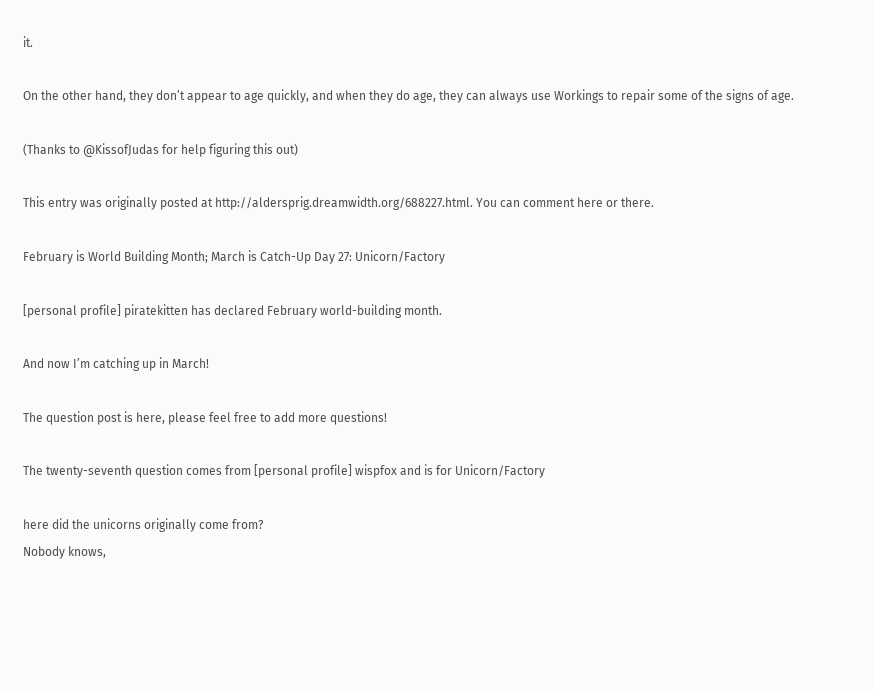it.

On the other hand, they don’t appear to age quickly, and when they do age, they can always use Workings to repair some of the signs of age.

(Thanks to @KissofJudas for help figuring this out)

This entry was originally posted at http://aldersprig.dreamwidth.org/688227.html. You can comment here or there.

February is World Building Month; March is Catch-Up Day 27: Unicorn/Factory

[personal profile] piratekitten has declared February world-building month.

And now I’m catching up in March!

The question post is here, please feel free to add more questions!

The twenty-seventh question comes from [personal profile] wispfox and is for Unicorn/Factory

here did the unicorns originally come from?
Nobody knows,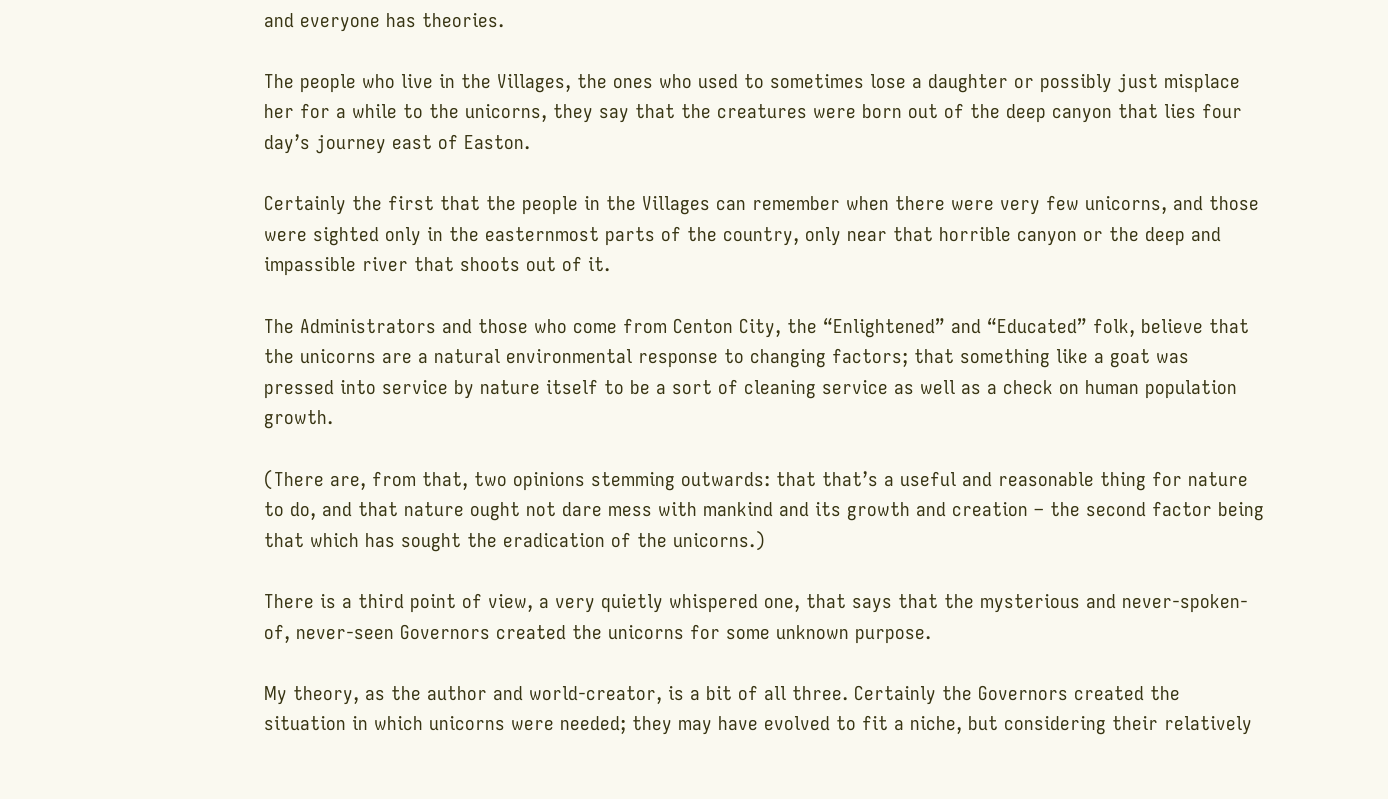and everyone has theories.

The people who live in the Villages, the ones who used to sometimes lose a daughter or possibly just misplace her for a while to the unicorns, they say that the creatures were born out of the deep canyon that lies four day’s journey east of Easton.

Certainly the first that the people in the Villages can remember when there were very few unicorns, and those were sighted only in the easternmost parts of the country, only near that horrible canyon or the deep and impassible river that shoots out of it.

The Administrators and those who come from Centon City, the “Enlightened” and “Educated” folk, believe that the unicorns are a natural environmental response to changing factors; that something like a goat was pressed into service by nature itself to be a sort of cleaning service as well as a check on human population growth.

(There are, from that, two opinions stemming outwards: that that’s a useful and reasonable thing for nature to do, and that nature ought not dare mess with mankind and its growth and creation – the second factor being that which has sought the eradication of the unicorns.)

There is a third point of view, a very quietly whispered one, that says that the mysterious and never-spoken-of, never-seen Governors created the unicorns for some unknown purpose.

My theory, as the author and world-creator, is a bit of all three. Certainly the Governors created the situation in which unicorns were needed; they may have evolved to fit a niche, but considering their relatively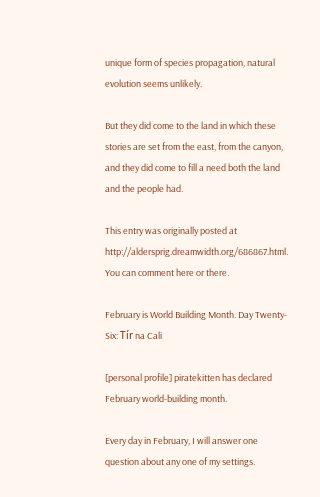unique form of species propagation, natural evolution seems unlikely.

But they did come to the land in which these stories are set from the east, from the canyon, and they did come to fill a need both the land and the people had.

This entry was originally posted at http://aldersprig.dreamwidth.org/686867.html. You can comment here or there.

February is World Building Month. Day Twenty-Six: Tír na Cali

[personal profile] piratekitten has declared February world-building month.

Every day in February, I will answer one question about any one of my settings.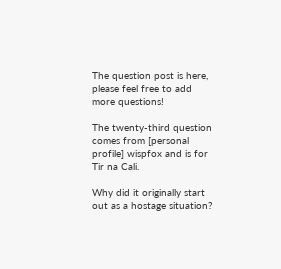The question post is here, please feel free to add more questions!

The twenty-third question comes from [personal profile] wispfox and is for Tir na Cali.

Why did it originally start out as a hostage situation?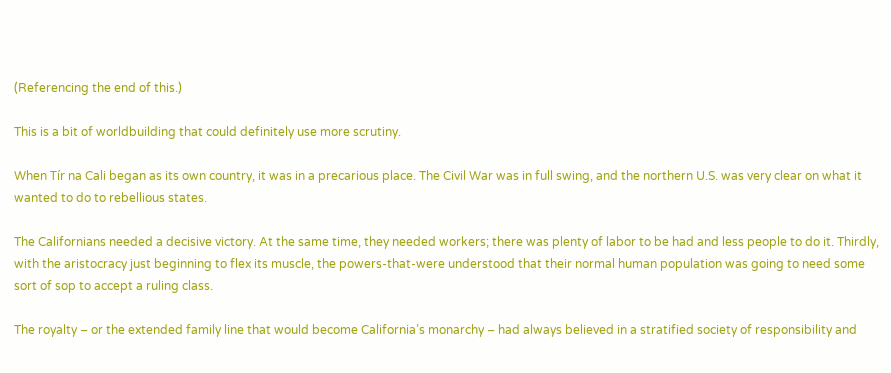(Referencing the end of this.)

This is a bit of worldbuilding that could definitely use more scrutiny.

When Tír na Cali began as its own country, it was in a precarious place. The Civil War was in full swing, and the northern U.S. was very clear on what it wanted to do to rebellious states.

The Californians needed a decisive victory. At the same time, they needed workers; there was plenty of labor to be had and less people to do it. Thirdly, with the aristocracy just beginning to flex its muscle, the powers-that-were understood that their normal human population was going to need some sort of sop to accept a ruling class.

The royalty – or the extended family line that would become California’s monarchy – had always believed in a stratified society of responsibility and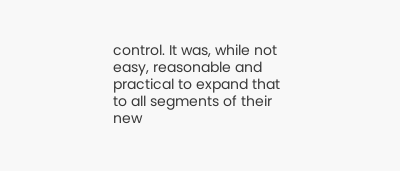control. It was, while not easy, reasonable and practical to expand that to all segments of their new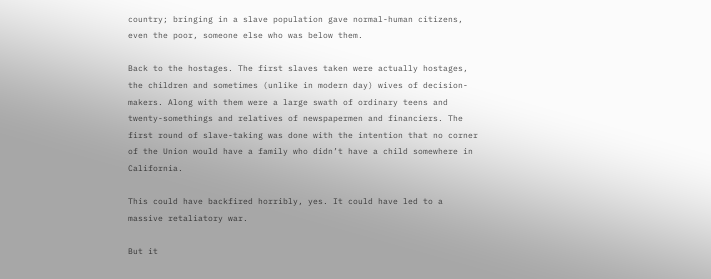country; bringing in a slave population gave normal-human citizens, even the poor, someone else who was below them.

Back to the hostages. The first slaves taken were actually hostages, the children and sometimes (unlike in modern day) wives of decision-makers. Along with them were a large swath of ordinary teens and twenty-somethings and relatives of newspapermen and financiers. The first round of slave-taking was done with the intention that no corner of the Union would have a family who didn’t have a child somewhere in California.

This could have backfired horribly, yes. It could have led to a massive retaliatory war.

But it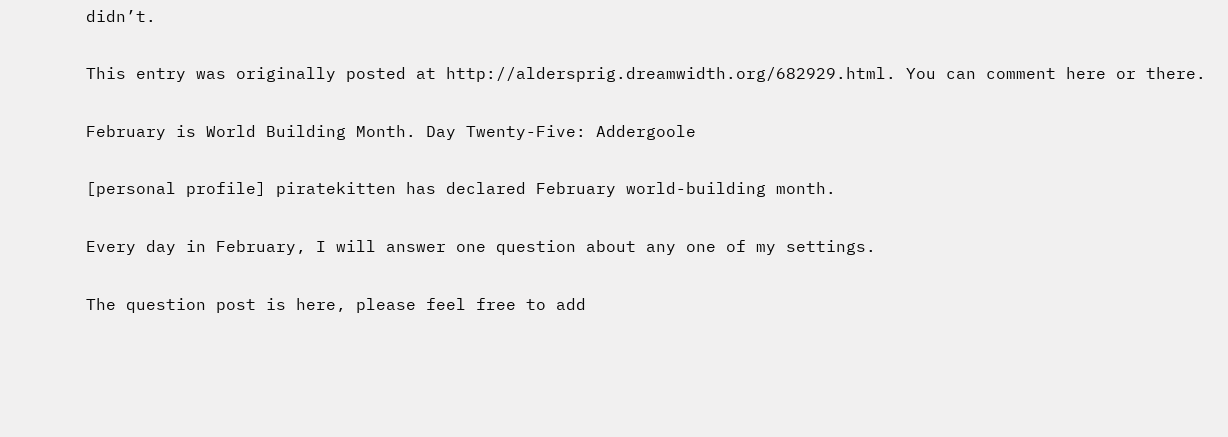didn’t.

This entry was originally posted at http://aldersprig.dreamwidth.org/682929.html. You can comment here or there.

February is World Building Month. Day Twenty-Five: Addergoole

[personal profile] piratekitten has declared February world-building month.

Every day in February, I will answer one question about any one of my settings.

The question post is here, please feel free to add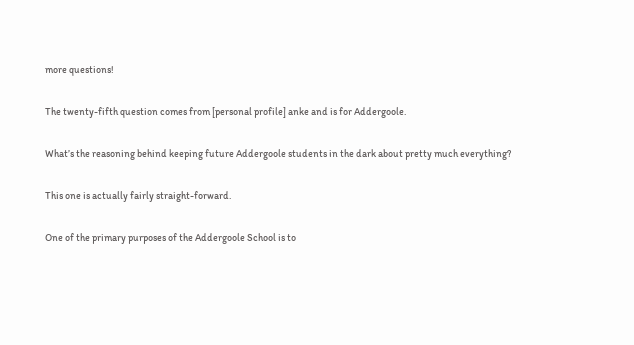more questions!

The twenty-fifth question comes from [personal profile] anke and is for Addergoole.

What’s the reasoning behind keeping future Addergoole students in the dark about pretty much everything?

This one is actually fairly straight-forward.

One of the primary purposes of the Addergoole School is to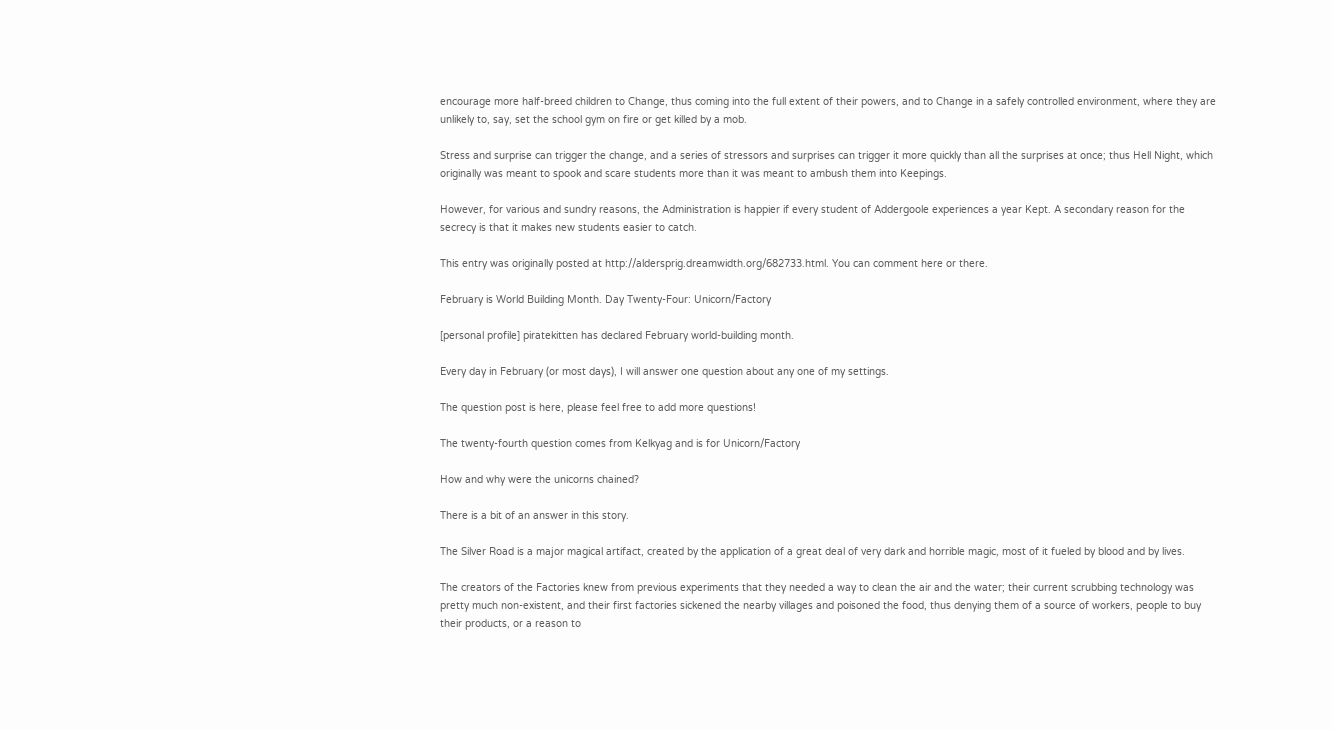encourage more half-breed children to Change, thus coming into the full extent of their powers, and to Change in a safely controlled environment, where they are unlikely to, say, set the school gym on fire or get killed by a mob.

Stress and surprise can trigger the change, and a series of stressors and surprises can trigger it more quickly than all the surprises at once; thus Hell Night, which originally was meant to spook and scare students more than it was meant to ambush them into Keepings.

However, for various and sundry reasons, the Administration is happier if every student of Addergoole experiences a year Kept. A secondary reason for the secrecy is that it makes new students easier to catch.

This entry was originally posted at http://aldersprig.dreamwidth.org/682733.html. You can comment here or there.

February is World Building Month. Day Twenty-Four: Unicorn/Factory

[personal profile] piratekitten has declared February world-building month.

Every day in February (or most days), I will answer one question about any one of my settings.

The question post is here, please feel free to add more questions!

The twenty-fourth question comes from Kelkyag and is for Unicorn/Factory

How and why were the unicorns chained?

There is a bit of an answer in this story.

The Silver Road is a major magical artifact, created by the application of a great deal of very dark and horrible magic, most of it fueled by blood and by lives.

The creators of the Factories knew from previous experiments that they needed a way to clean the air and the water; their current scrubbing technology was pretty much non-existent, and their first factories sickened the nearby villages and poisoned the food, thus denying them of a source of workers, people to buy their products, or a reason to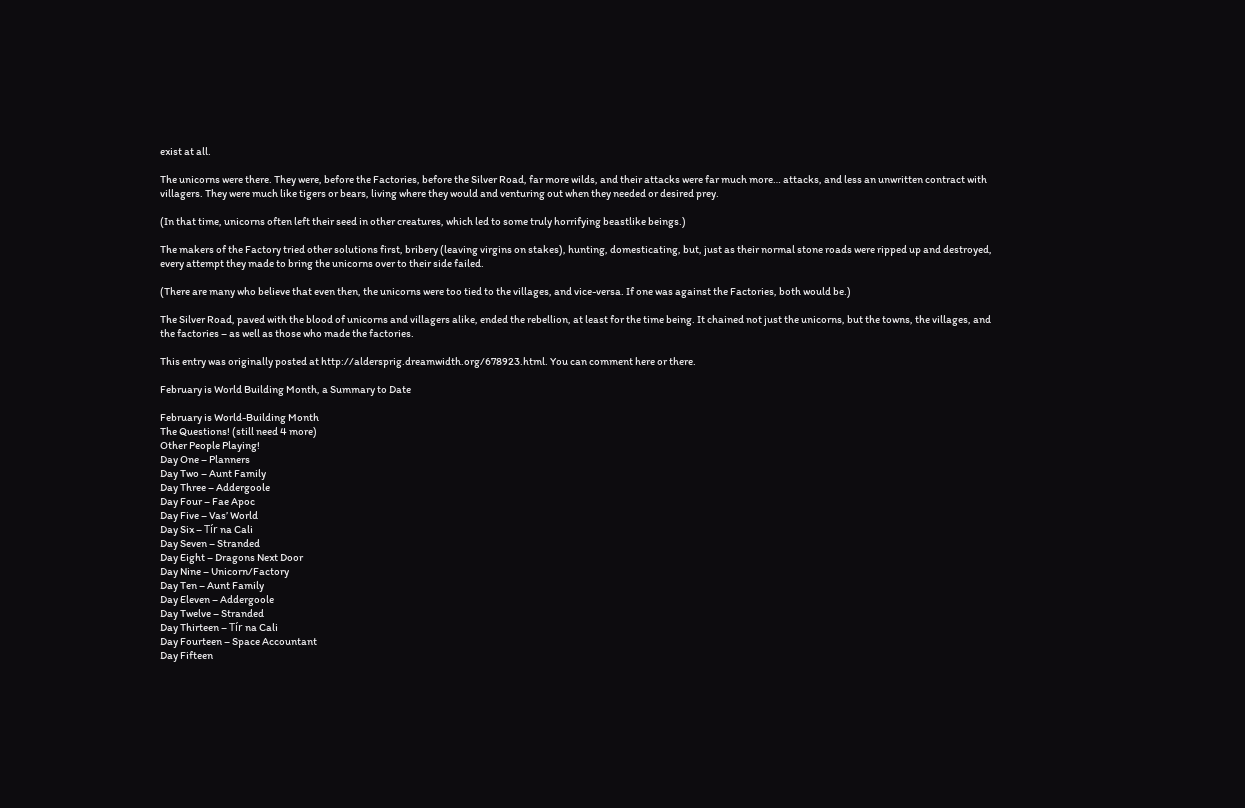exist at all.

The unicorns were there. They were, before the Factories, before the Silver Road, far more wilds, and their attacks were far much more… attacks, and less an unwritten contract with villagers. They were much like tigers or bears, living where they would and venturing out when they needed or desired prey.

(In that time, unicorns often left their seed in other creatures, which led to some truly horrifying beastlike beings.)

The makers of the Factory tried other solutions first, bribery (leaving virgins on stakes), hunting, domesticating, but, just as their normal stone roads were ripped up and destroyed, every attempt they made to bring the unicorns over to their side failed.

(There are many who believe that even then, the unicorns were too tied to the villages, and vice-versa. If one was against the Factories, both would be.)

The Silver Road, paved with the blood of unicorns and villagers alike, ended the rebellion, at least for the time being. It chained not just the unicorns, but the towns, the villages, and the factories – as well as those who made the factories.

This entry was originally posted at http://aldersprig.dreamwidth.org/678923.html. You can comment here or there.

February is World Building Month, a Summary to Date

February is World-Building Month
The Questions! (still need 4 more)
Other People Playing!
Day One – Planners
Day Two – Aunt Family
Day Three – Addergoole
Day Four – Fae Apoc
Day Five – Vas’ World
Day Six – Tír na Cali
Day Seven – Stranded
Day Eight – Dragons Next Door
Day Nine – Unicorn/Factory
Day Ten – Aunt Family
Day Eleven – Addergoole
Day Twelve – Stranded
Day Thirteen – Tír na Cali
Day Fourteen – Space Accountant
Day Fifteen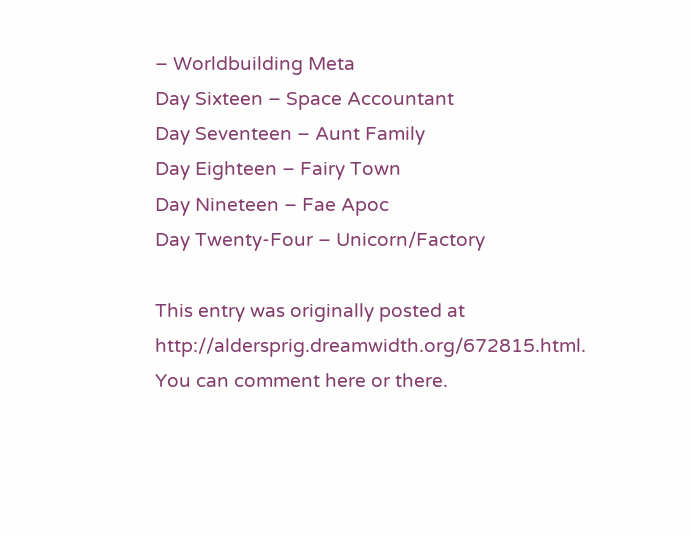– Worldbuilding Meta
Day Sixteen – Space Accountant
Day Seventeen – Aunt Family
Day Eighteen – Fairy Town
Day Nineteen – Fae Apoc
Day Twenty-Four – Unicorn/Factory

This entry was originally posted at http://aldersprig.dreamwidth.org/672815.html. You can comment here or there.